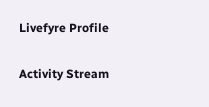Livefyre Profile

Activity Stream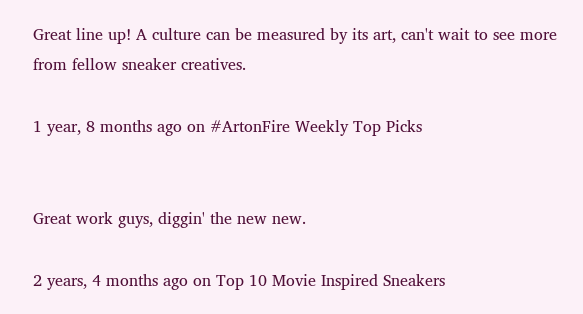Great line up! A culture can be measured by its art, can't wait to see more from fellow sneaker creatives.

1 year, 8 months ago on #ArtonFire Weekly Top Picks


Great work guys, diggin' the new new.

2 years, 4 months ago on Top 10 Movie Inspired Sneakers